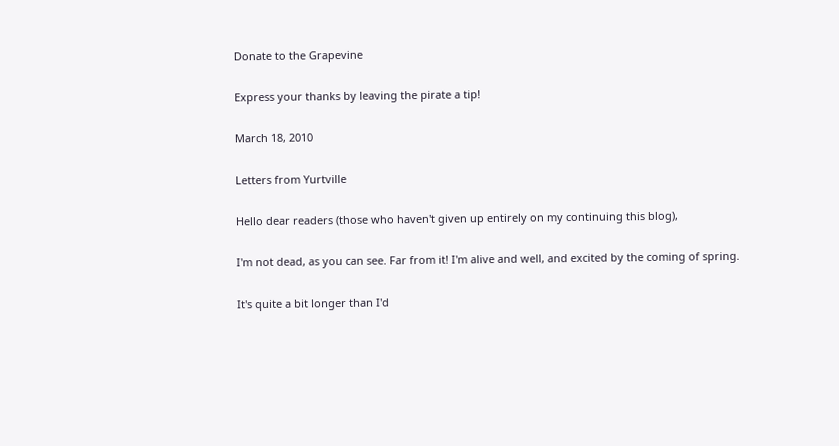Donate to the Grapevine

Express your thanks by leaving the pirate a tip!

March 18, 2010

Letters from Yurtville

Hello dear readers (those who haven't given up entirely on my continuing this blog),

I'm not dead, as you can see. Far from it! I'm alive and well, and excited by the coming of spring.

It's quite a bit longer than I'd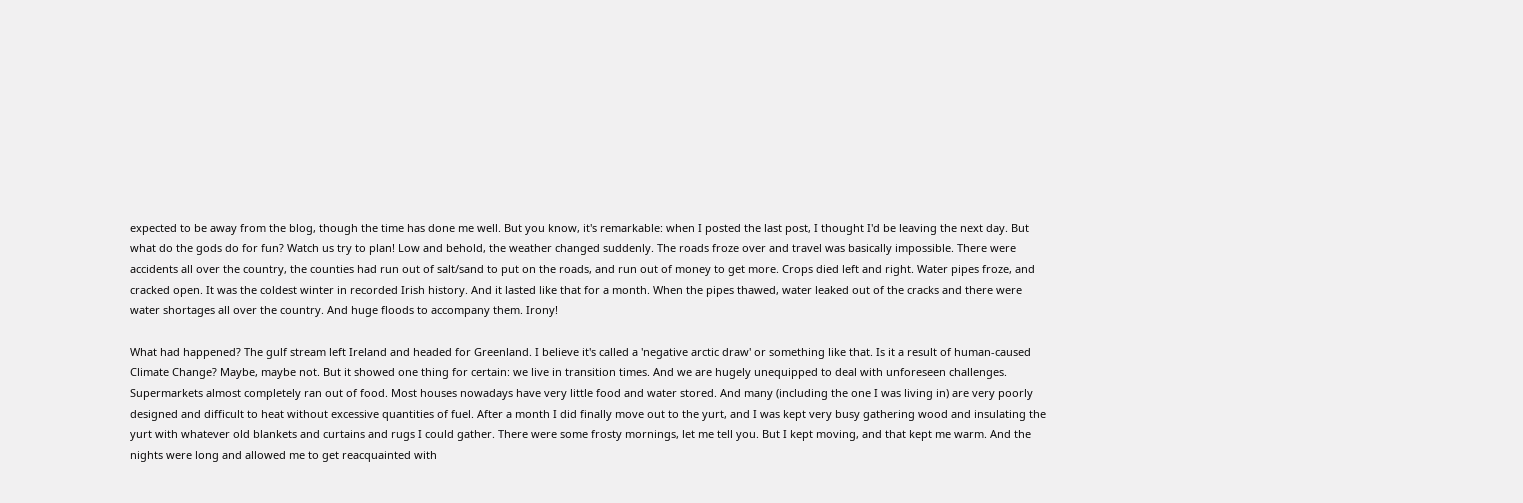expected to be away from the blog, though the time has done me well. But you know, it's remarkable: when I posted the last post, I thought I'd be leaving the next day. But what do the gods do for fun? Watch us try to plan! Low and behold, the weather changed suddenly. The roads froze over and travel was basically impossible. There were accidents all over the country, the counties had run out of salt/sand to put on the roads, and run out of money to get more. Crops died left and right. Water pipes froze, and cracked open. It was the coldest winter in recorded Irish history. And it lasted like that for a month. When the pipes thawed, water leaked out of the cracks and there were water shortages all over the country. And huge floods to accompany them. Irony!

What had happened? The gulf stream left Ireland and headed for Greenland. I believe it's called a 'negative arctic draw' or something like that. Is it a result of human-caused Climate Change? Maybe, maybe not. But it showed one thing for certain: we live in transition times. And we are hugely unequipped to deal with unforeseen challenges. Supermarkets almost completely ran out of food. Most houses nowadays have very little food and water stored. And many (including the one I was living in) are very poorly designed and difficult to heat without excessive quantities of fuel. After a month I did finally move out to the yurt, and I was kept very busy gathering wood and insulating the yurt with whatever old blankets and curtains and rugs I could gather. There were some frosty mornings, let me tell you. But I kept moving, and that kept me warm. And the nights were long and allowed me to get reacquainted with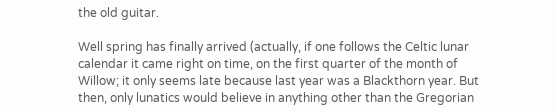the old guitar.

Well spring has finally arrived (actually, if one follows the Celtic lunar calendar it came right on time, on the first quarter of the month of Willow; it only seems late because last year was a Blackthorn year. But then, only lunatics would believe in anything other than the Gregorian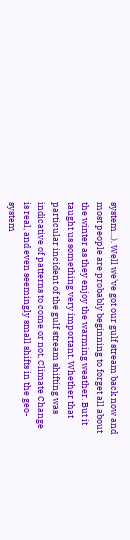system...). Well we've got our gulf stream back now and most people are probably beginning to forget all about the winter as they enjoy the warming weather. But it taught us something very important. Whether that particular incident of the gulf stream shifting was indicative of patterns to come or not, Climate Change is real, and even seemingly small shifts in the geo-system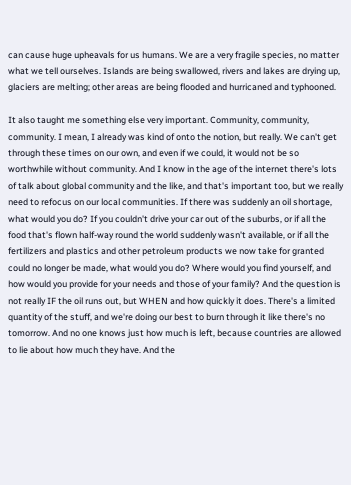can cause huge upheavals for us humans. We are a very fragile species, no matter what we tell ourselves. Islands are being swallowed, rivers and lakes are drying up, glaciers are melting; other areas are being flooded and hurricaned and typhooned.

It also taught me something else very important. Community, community, community. I mean, I already was kind of onto the notion, but really. We can't get through these times on our own, and even if we could, it would not be so worthwhile without community. And I know in the age of the internet there's lots of talk about global community and the like, and that's important too, but we really need to refocus on our local communities. If there was suddenly an oil shortage, what would you do? If you couldn't drive your car out of the suburbs, or if all the food that's flown half-way round the world suddenly wasn't available, or if all the fertilizers and plastics and other petroleum products we now take for granted could no longer be made, what would you do? Where would you find yourself, and how would you provide for your needs and those of your family? And the question is not really IF the oil runs out, but WHEN and how quickly it does. There's a limited quantity of the stuff, and we're doing our best to burn through it like there's no tomorrow. And no one knows just how much is left, because countries are allowed to lie about how much they have. And the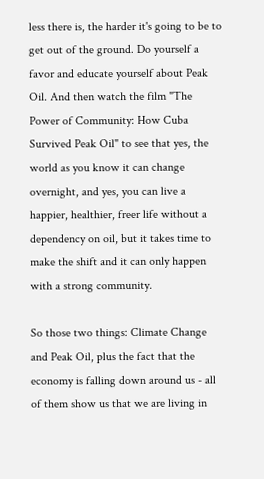less there is, the harder it's going to be to get out of the ground. Do yourself a favor and educate yourself about Peak Oil. And then watch the film "The Power of Community: How Cuba Survived Peak Oil" to see that yes, the world as you know it can change overnight, and yes, you can live a happier, healthier, freer life without a dependency on oil, but it takes time to make the shift and it can only happen with a strong community.

So those two things: Climate Change and Peak Oil, plus the fact that the economy is falling down around us - all of them show us that we are living in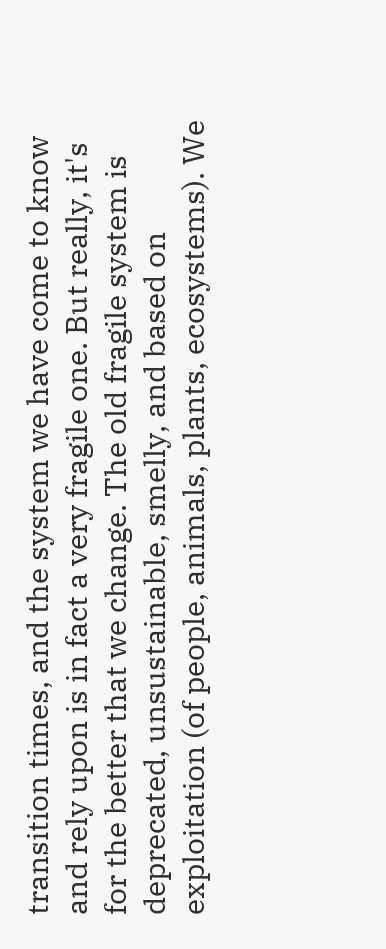transition times, and the system we have come to know and rely upon is in fact a very fragile one. But really, it's for the better that we change. The old fragile system is deprecated, unsustainable, smelly, and based on exploitation (of people, animals, plants, ecosystems). We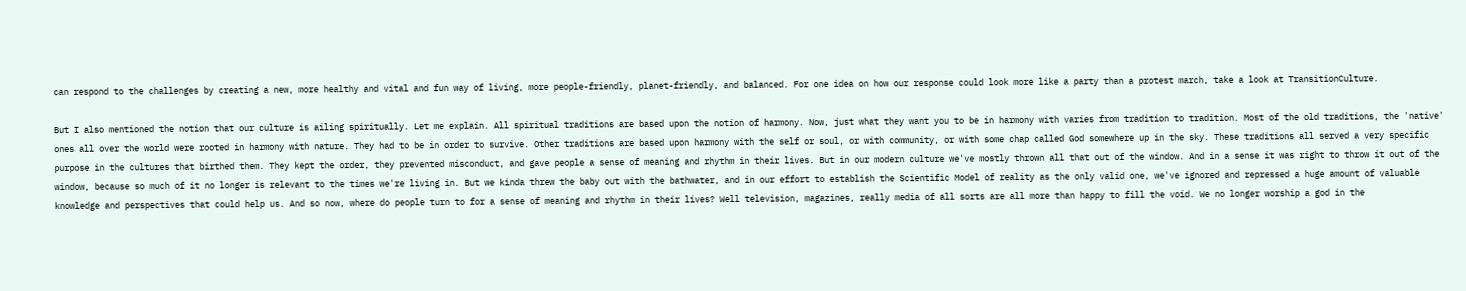can respond to the challenges by creating a new, more healthy and vital and fun way of living, more people-friendly, planet-friendly, and balanced. For one idea on how our response could look more like a party than a protest march, take a look at TransitionCulture.

But I also mentioned the notion that our culture is ailing spiritually. Let me explain. All spiritual traditions are based upon the notion of harmony. Now, just what they want you to be in harmony with varies from tradition to tradition. Most of the old traditions, the 'native' ones all over the world were rooted in harmony with nature. They had to be in order to survive. Other traditions are based upon harmony with the self or soul, or with community, or with some chap called God somewhere up in the sky. These traditions all served a very specific purpose in the cultures that birthed them. They kept the order, they prevented misconduct, and gave people a sense of meaning and rhythm in their lives. But in our modern culture we've mostly thrown all that out of the window. And in a sense it was right to throw it out of the window, because so much of it no longer is relevant to the times we're living in. But we kinda threw the baby out with the bathwater, and in our effort to establish the Scientific Model of reality as the only valid one, we've ignored and repressed a huge amount of valuable knowledge and perspectives that could help us. And so now, where do people turn to for a sense of meaning and rhythm in their lives? Well television, magazines, really media of all sorts are all more than happy to fill the void. We no longer worship a god in the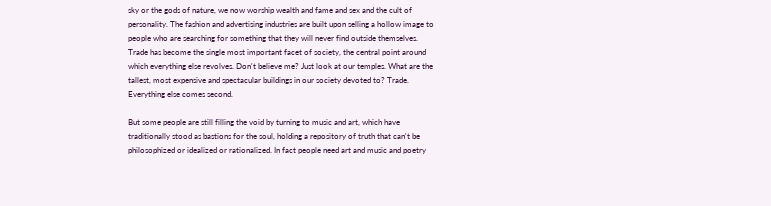sky or the gods of nature, we now worship wealth and fame and sex and the cult of personality. The fashion and advertising industries are built upon selling a hollow image to people who are searching for something that they will never find outside themselves. Trade has become the single most important facet of society, the central point around which everything else revolves. Don't believe me? Just look at our temples. What are the tallest, most expensive and spectacular buildings in our society devoted to? Trade. Everything else comes second.

But some people are still filling the void by turning to music and art, which have traditionally stood as bastions for the soul, holding a repository of truth that can't be philosophized or idealized or rationalized. In fact people need art and music and poetry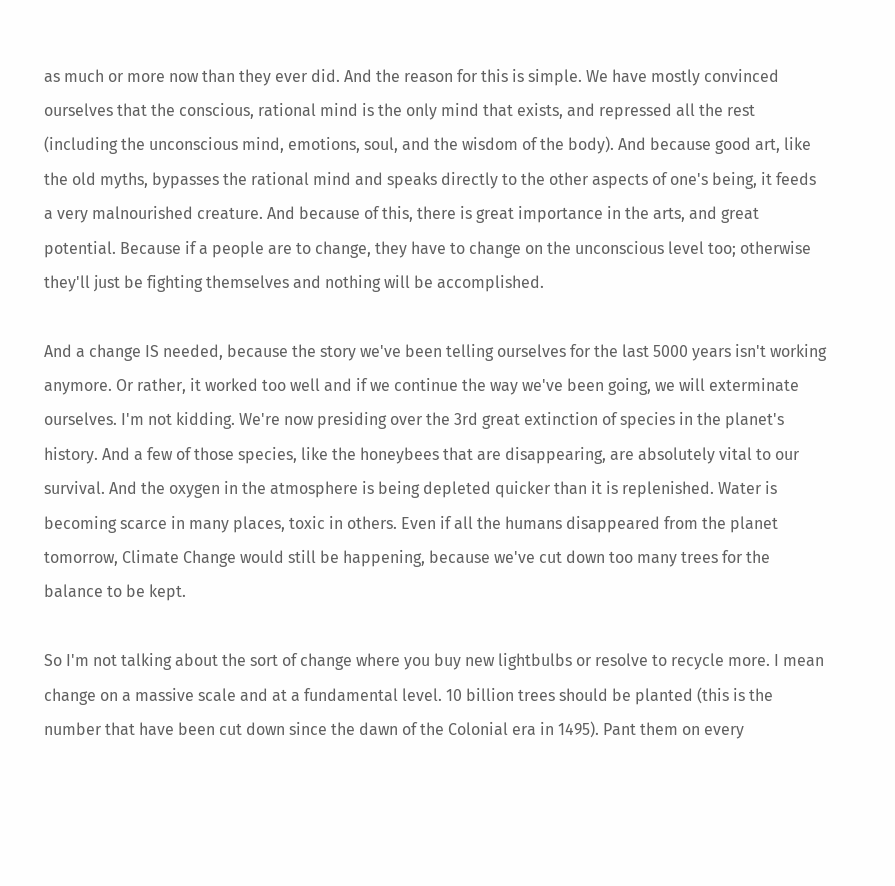as much or more now than they ever did. And the reason for this is simple. We have mostly convinced ourselves that the conscious, rational mind is the only mind that exists, and repressed all the rest (including the unconscious mind, emotions, soul, and the wisdom of the body). And because good art, like the old myths, bypasses the rational mind and speaks directly to the other aspects of one's being, it feeds a very malnourished creature. And because of this, there is great importance in the arts, and great potential. Because if a people are to change, they have to change on the unconscious level too; otherwise they'll just be fighting themselves and nothing will be accomplished.

And a change IS needed, because the story we've been telling ourselves for the last 5000 years isn't working anymore. Or rather, it worked too well and if we continue the way we've been going, we will exterminate ourselves. I'm not kidding. We're now presiding over the 3rd great extinction of species in the planet's history. And a few of those species, like the honeybees that are disappearing, are absolutely vital to our survival. And the oxygen in the atmosphere is being depleted quicker than it is replenished. Water is becoming scarce in many places, toxic in others. Even if all the humans disappeared from the planet tomorrow, Climate Change would still be happening, because we've cut down too many trees for the balance to be kept.

So I'm not talking about the sort of change where you buy new lightbulbs or resolve to recycle more. I mean change on a massive scale and at a fundamental level. 10 billion trees should be planted (this is the number that have been cut down since the dawn of the Colonial era in 1495). Pant them on every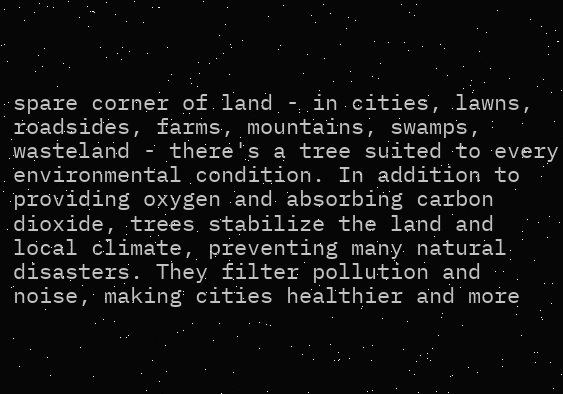spare corner of land - in cities, lawns, roadsides, farms, mountains, swamps, wasteland - there's a tree suited to every environmental condition. In addition to providing oxygen and absorbing carbon dioxide, trees stabilize the land and local climate, preventing many natural disasters. They filter pollution and noise, making cities healthier and more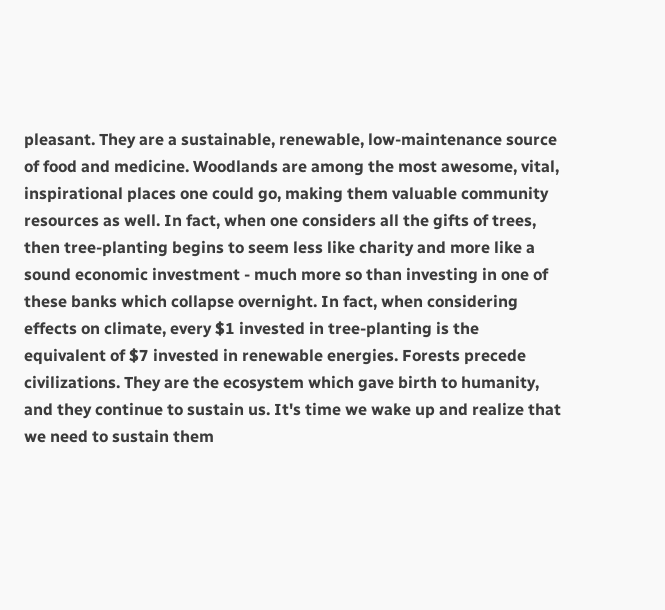pleasant. They are a sustainable, renewable, low-maintenance source of food and medicine. Woodlands are among the most awesome, vital, inspirational places one could go, making them valuable community resources as well. In fact, when one considers all the gifts of trees, then tree-planting begins to seem less like charity and more like a sound economic investment - much more so than investing in one of these banks which collapse overnight. In fact, when considering effects on climate, every $1 invested in tree-planting is the equivalent of $7 invested in renewable energies. Forests precede civilizations. They are the ecosystem which gave birth to humanity, and they continue to sustain us. It's time we wake up and realize that we need to sustain them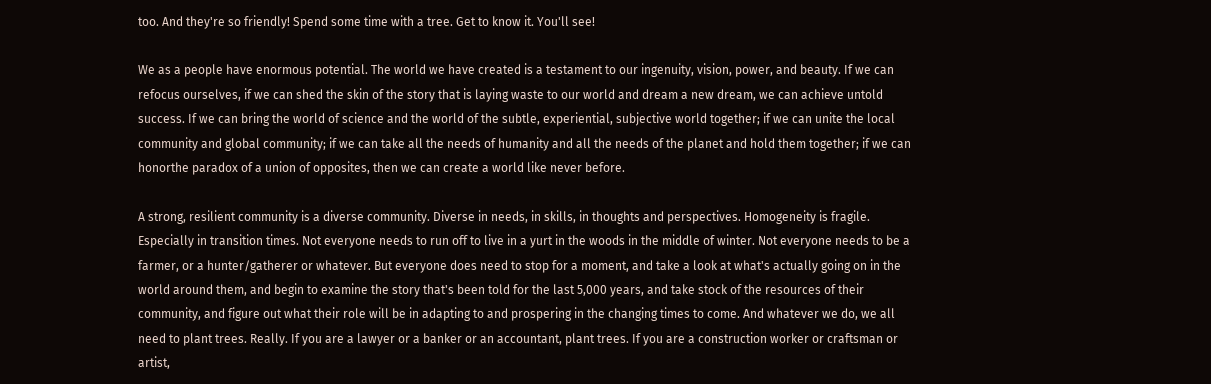too. And they're so friendly! Spend some time with a tree. Get to know it. You'll see!

We as a people have enormous potential. The world we have created is a testament to our ingenuity, vision, power, and beauty. If we can refocus ourselves, if we can shed the skin of the story that is laying waste to our world and dream a new dream, we can achieve untold success. If we can bring the world of science and the world of the subtle, experiential, subjective world together; if we can unite the local community and global community; if we can take all the needs of humanity and all the needs of the planet and hold them together; if we can honorthe paradox of a union of opposites, then we can create a world like never before.

A strong, resilient community is a diverse community. Diverse in needs, in skills, in thoughts and perspectives. Homogeneity is fragile. Especially in transition times. Not everyone needs to run off to live in a yurt in the woods in the middle of winter. Not everyone needs to be a farmer, or a hunter/gatherer or whatever. But everyone does need to stop for a moment, and take a look at what's actually going on in the world around them, and begin to examine the story that's been told for the last 5,000 years, and take stock of the resources of their community, and figure out what their role will be in adapting to and prospering in the changing times to come. And whatever we do, we all need to plant trees. Really. If you are a lawyer or a banker or an accountant, plant trees. If you are a construction worker or craftsman or artist,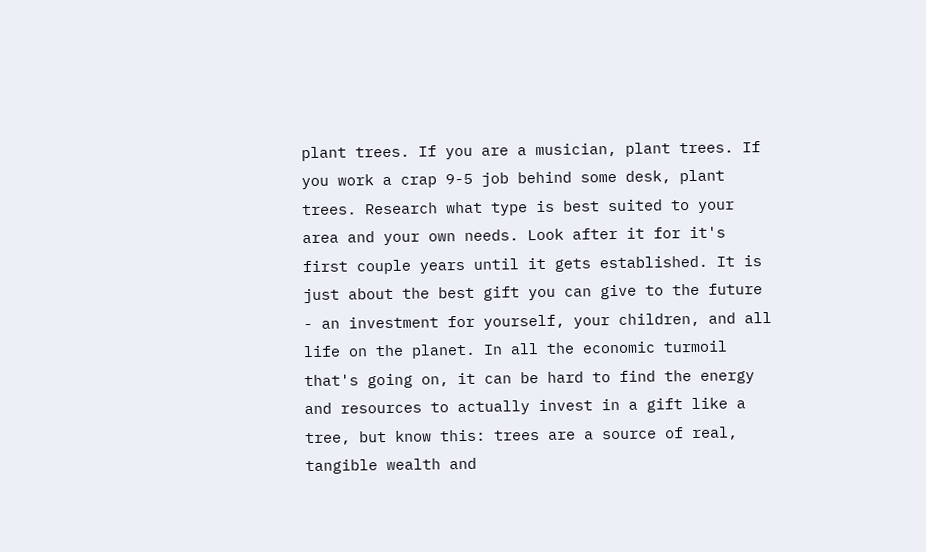plant trees. If you are a musician, plant trees. If you work a crap 9-5 job behind some desk, plant trees. Research what type is best suited to your area and your own needs. Look after it for it's first couple years until it gets established. It is just about the best gift you can give to the future - an investment for yourself, your children, and all life on the planet. In all the economic turmoil that's going on, it can be hard to find the energy and resources to actually invest in a gift like a tree, but know this: trees are a source of real, tangible wealth and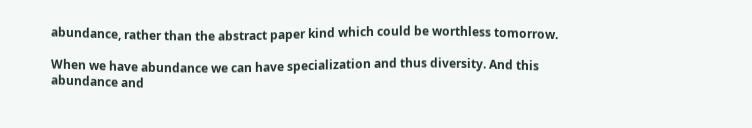abundance, rather than the abstract paper kind which could be worthless tomorrow.

When we have abundance we can have specialization and thus diversity. And this abundance and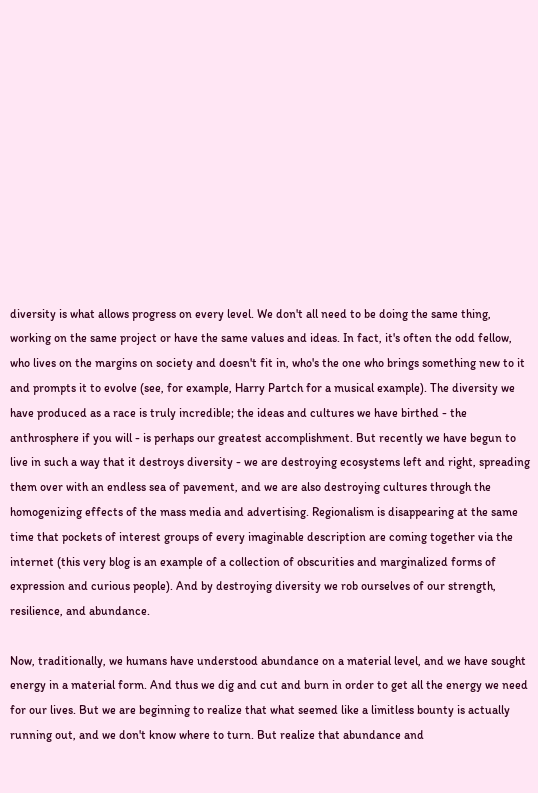diversity is what allows progress on every level. We don't all need to be doing the same thing, working on the same project or have the same values and ideas. In fact, it's often the odd fellow, who lives on the margins on society and doesn't fit in, who's the one who brings something new to it and prompts it to evolve (see, for example, Harry Partch for a musical example). The diversity we have produced as a race is truly incredible; the ideas and cultures we have birthed - the anthrosphere if you will - is perhaps our greatest accomplishment. But recently we have begun to live in such a way that it destroys diversity - we are destroying ecosystems left and right, spreading them over with an endless sea of pavement, and we are also destroying cultures through the homogenizing effects of the mass media and advertising. Regionalism is disappearing at the same time that pockets of interest groups of every imaginable description are coming together via the internet (this very blog is an example of a collection of obscurities and marginalized forms of expression and curious people). And by destroying diversity we rob ourselves of our strength, resilience, and abundance.

Now, traditionally, we humans have understood abundance on a material level, and we have sought energy in a material form. And thus we dig and cut and burn in order to get all the energy we need for our lives. But we are beginning to realize that what seemed like a limitless bounty is actually running out, and we don't know where to turn. But realize that abundance and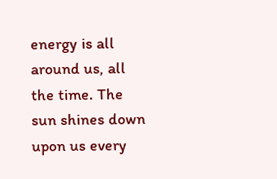energy is all around us, all the time. The sun shines down upon us every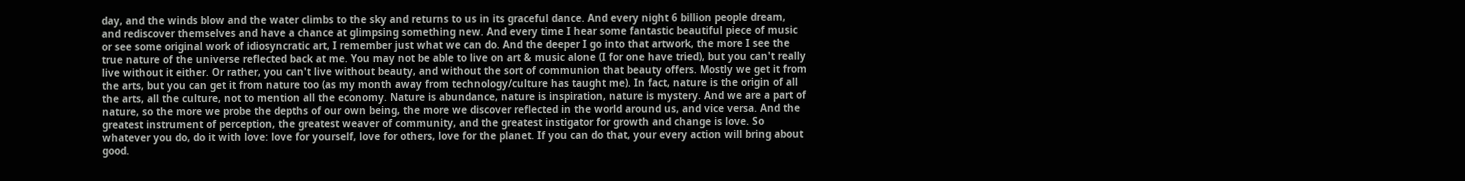day, and the winds blow and the water climbs to the sky and returns to us in its graceful dance. And every night 6 billion people dream, and rediscover themselves and have a chance at glimpsing something new. And every time I hear some fantastic beautiful piece of music or see some original work of idiosyncratic art, I remember just what we can do. And the deeper I go into that artwork, the more I see the true nature of the universe reflected back at me. You may not be able to live on art & music alone (I for one have tried), but you can't really live without it either. Or rather, you can't live without beauty, and without the sort of communion that beauty offers. Mostly we get it from the arts, but you can get it from nature too (as my month away from technology/culture has taught me). In fact, nature is the origin of all the arts, all the culture, not to mention all the economy. Nature is abundance, nature is inspiration, nature is mystery. And we are a part of nature, so the more we probe the depths of our own being, the more we discover reflected in the world around us, and vice versa. And the greatest instrument of perception, the greatest weaver of community, and the greatest instigator for growth and change is love. So whatever you do, do it with love: love for yourself, love for others, love for the planet. If you can do that, your every action will bring about good.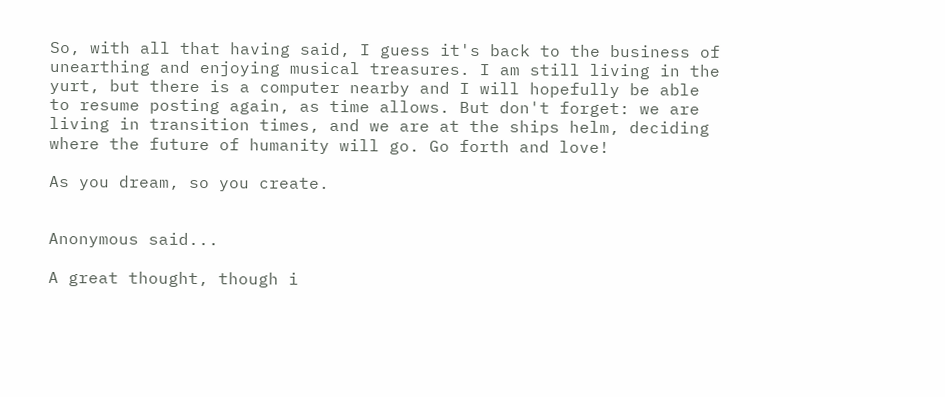So, with all that having said, I guess it's back to the business of unearthing and enjoying musical treasures. I am still living in the yurt, but there is a computer nearby and I will hopefully be able to resume posting again, as time allows. But don't forget: we are living in transition times, and we are at the ships helm, deciding where the future of humanity will go. Go forth and love!

As you dream, so you create.


Anonymous said...

A great thought, though i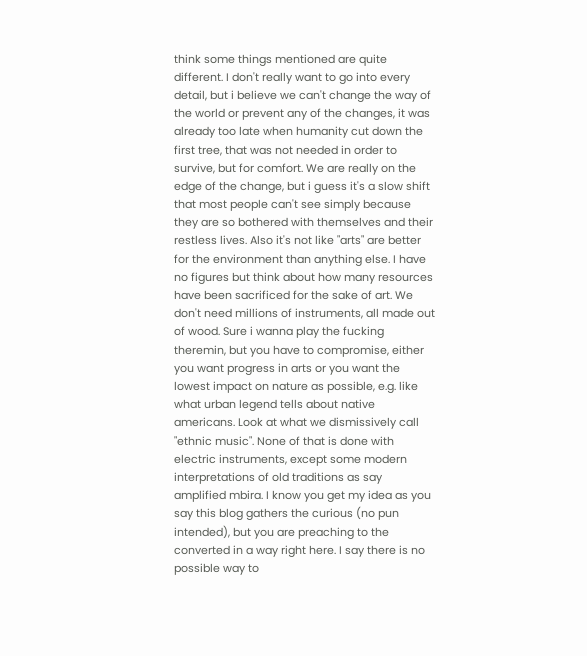think some things mentioned are quite different. I don't really want to go into every detail, but i believe we can't change the way of the world or prevent any of the changes, it was already too late when humanity cut down the first tree, that was not needed in order to survive, but for comfort. We are really on the edge of the change, but i guess it's a slow shift that most people can't see simply because they are so bothered with themselves and their restless lives. Also it's not like "arts" are better for the environment than anything else. I have no figures but think about how many resources have been sacrificed for the sake of art. We don't need millions of instruments, all made out of wood. Sure i wanna play the fucking theremin, but you have to compromise, either you want progress in arts or you want the lowest impact on nature as possible, e.g. like what urban legend tells about native americans. Look at what we dismissively call "ethnic music". None of that is done with electric instruments, except some modern interpretations of old traditions as say amplified mbira. I know you get my idea as you say this blog gathers the curious (no pun intended), but you are preaching to the converted in a way right here. I say there is no possible way to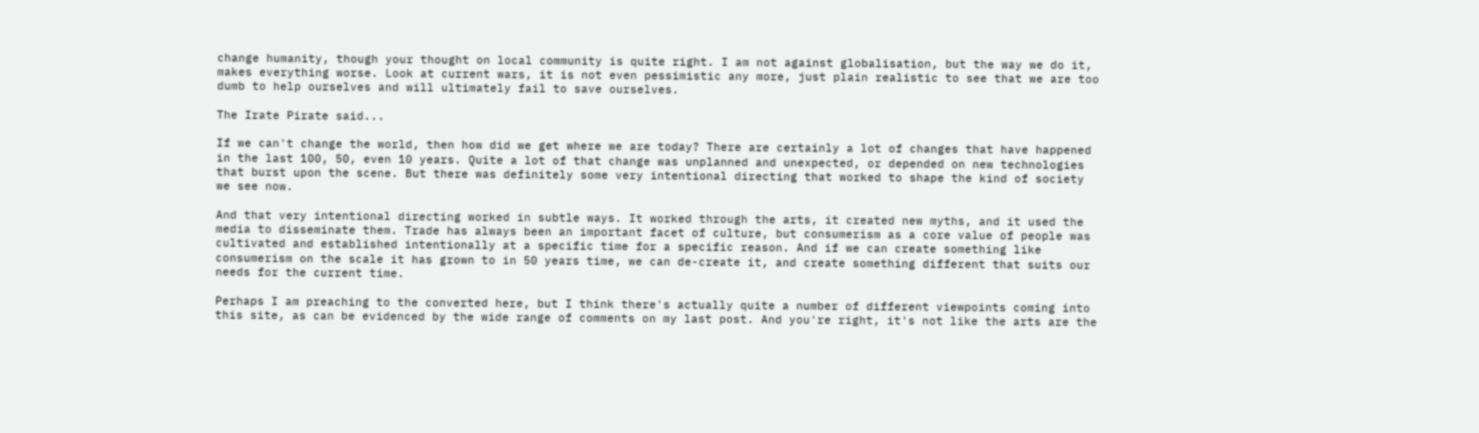change humanity, though your thought on local community is quite right. I am not against globalisation, but the way we do it, makes everything worse. Look at current wars, it is not even pessimistic any more, just plain realistic to see that we are too dumb to help ourselves and will ultimately fail to save ourselves.

The Irate Pirate said...

If we can't change the world, then how did we get where we are today? There are certainly a lot of changes that have happened in the last 100, 50, even 10 years. Quite a lot of that change was unplanned and unexpected, or depended on new technologies that burst upon the scene. But there was definitely some very intentional directing that worked to shape the kind of society we see now.

And that very intentional directing worked in subtle ways. It worked through the arts, it created new myths, and it used the media to disseminate them. Trade has always been an important facet of culture, but consumerism as a core value of people was cultivated and established intentionally at a specific time for a specific reason. And if we can create something like consumerism on the scale it has grown to in 50 years time, we can de-create it, and create something different that suits our needs for the current time.

Perhaps I am preaching to the converted here, but I think there's actually quite a number of different viewpoints coming into this site, as can be evidenced by the wide range of comments on my last post. And you're right, it's not like the arts are the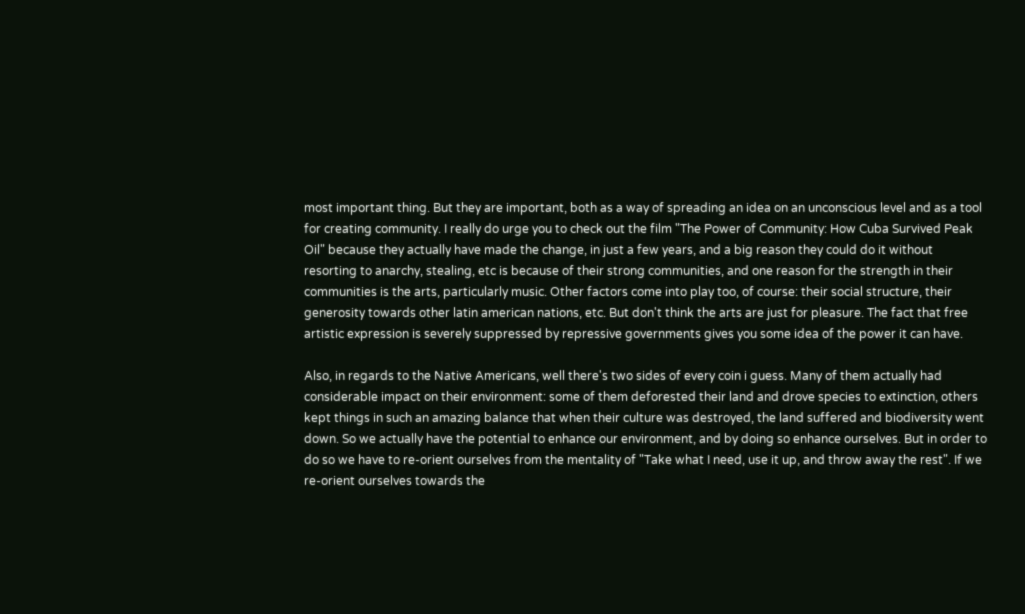most important thing. But they are important, both as a way of spreading an idea on an unconscious level and as a tool for creating community. I really do urge you to check out the film "The Power of Community: How Cuba Survived Peak Oil" because they actually have made the change, in just a few years, and a big reason they could do it without resorting to anarchy, stealing, etc is because of their strong communities, and one reason for the strength in their communities is the arts, particularly music. Other factors come into play too, of course: their social structure, their generosity towards other latin american nations, etc. But don't think the arts are just for pleasure. The fact that free artistic expression is severely suppressed by repressive governments gives you some idea of the power it can have.

Also, in regards to the Native Americans, well there's two sides of every coin i guess. Many of them actually had considerable impact on their environment: some of them deforested their land and drove species to extinction, others kept things in such an amazing balance that when their culture was destroyed, the land suffered and biodiversity went down. So we actually have the potential to enhance our environment, and by doing so enhance ourselves. But in order to do so we have to re-orient ourselves from the mentality of "Take what I need, use it up, and throw away the rest". If we re-orient ourselves towards the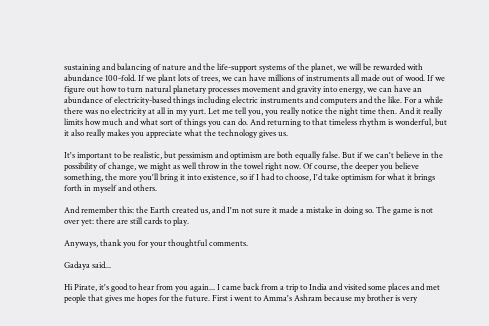sustaining and balancing of nature and the life-support systems of the planet, we will be rewarded with abundance 100-fold. If we plant lots of trees, we can have millions of instruments all made out of wood. If we figure out how to turn natural planetary processes movement and gravity into energy, we can have an abundance of electricity-based things including electric instruments and computers and the like. For a while there was no electricity at all in my yurt. Let me tell you, you really notice the night time then. And it really limits how much and what sort of things you can do. And returning to that timeless rhythm is wonderful, but it also really makes you appreciate what the technology gives us.

It's important to be realistic, but pessimism and optimism are both equally false. But if we can't believe in the possibility of change, we might as well throw in the towel right now. Of course, the deeper you believe something, the more you'll bring it into existence, so if I had to choose, I'd take optimism for what it brings forth in myself and others.

And remember this: the Earth created us, and I'm not sure it made a mistake in doing so. The game is not over yet: there are still cards to play.

Anyways, thank you for your thoughtful comments.

Gadaya said...

Hi Pirate, it's good to hear from you again... I came back from a trip to India and visited some places and met people that gives me hopes for the future. First i went to Amma's Ashram because my brother is very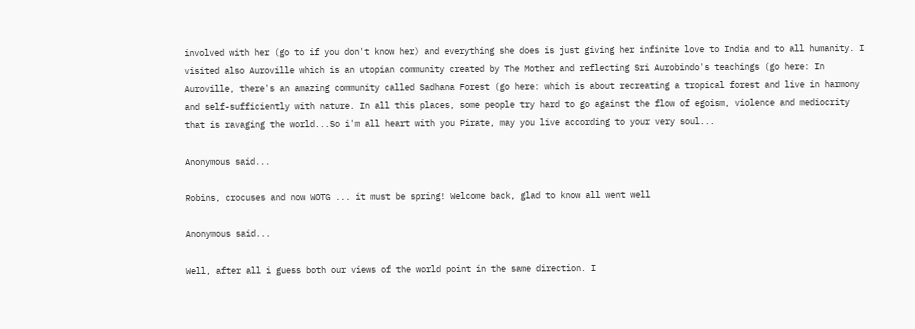involved with her (go to if you don't know her) and everything she does is just giving her infinite love to India and to all humanity. I visited also Auroville which is an utopian community created by The Mother and reflecting Sri Aurobindo's teachings (go here: In Auroville, there's an amazing community called Sadhana Forest (go here: which is about recreating a tropical forest and live in harmony and self-sufficiently with nature. In all this places, some people try hard to go against the flow of egoism, violence and mediocrity that is ravaging the world...So i'm all heart with you Pirate, may you live according to your very soul...

Anonymous said...

Robins, crocuses and now WOTG ... it must be spring! Welcome back, glad to know all went well

Anonymous said...

Well, after all i guess both our views of the world point in the same direction. I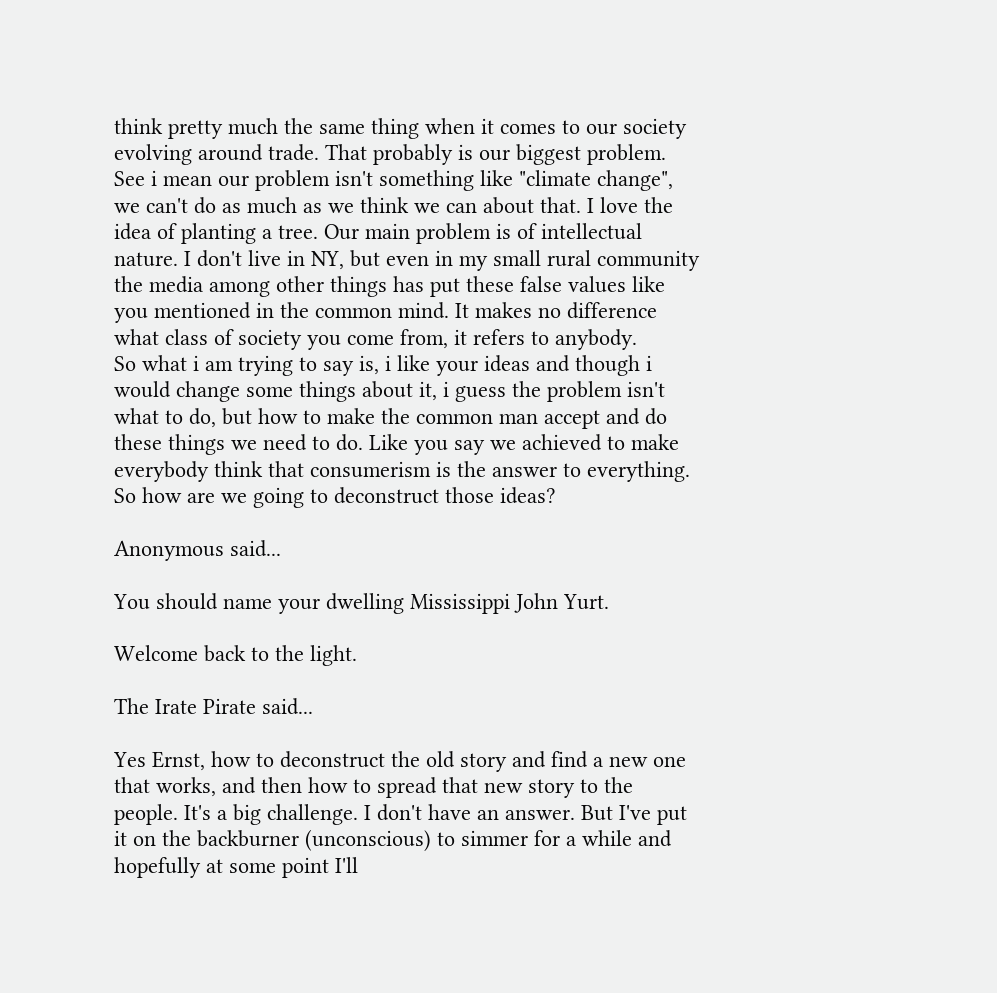think pretty much the same thing when it comes to our society evolving around trade. That probably is our biggest problem. See i mean our problem isn't something like "climate change", we can't do as much as we think we can about that. I love the idea of planting a tree. Our main problem is of intellectual nature. I don't live in NY, but even in my small rural community the media among other things has put these false values like you mentioned in the common mind. It makes no difference what class of society you come from, it refers to anybody.
So what i am trying to say is, i like your ideas and though i would change some things about it, i guess the problem isn't what to do, but how to make the common man accept and do these things we need to do. Like you say we achieved to make everybody think that consumerism is the answer to everything. So how are we going to deconstruct those ideas?

Anonymous said...

You should name your dwelling Mississippi John Yurt.

Welcome back to the light.

The Irate Pirate said...

Yes Ernst, how to deconstruct the old story and find a new one that works, and then how to spread that new story to the people. It's a big challenge. I don't have an answer. But I've put it on the backburner (unconscious) to simmer for a while and hopefully at some point I'll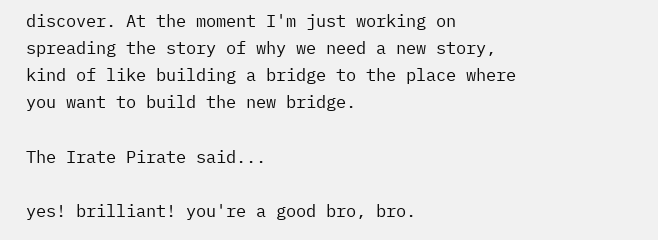discover. At the moment I'm just working on spreading the story of why we need a new story, kind of like building a bridge to the place where you want to build the new bridge.

The Irate Pirate said...

yes! brilliant! you're a good bro, bro.